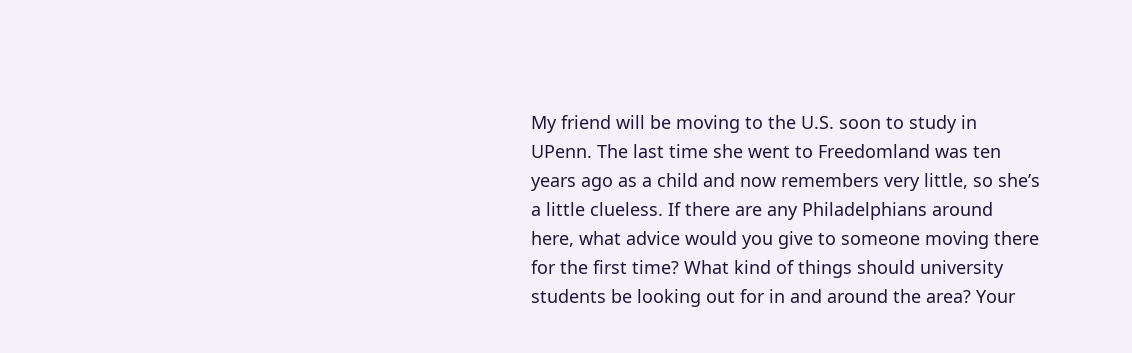My friend will be moving to the U.S. soon to study in UPenn. The last time she went to Freedomland was ten years ago as a child and now remembers very little, so she’s a little clueless. If there are any Philadelphians around here, what advice would you give to someone moving there for the first time? What kind of things should university students be looking out for in and around the area? Your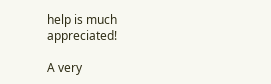help is much appreciated!

A very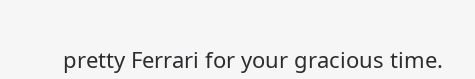pretty Ferrari for your gracious time.